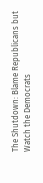The Shutdown: Blame Republicans but Watch the Democrats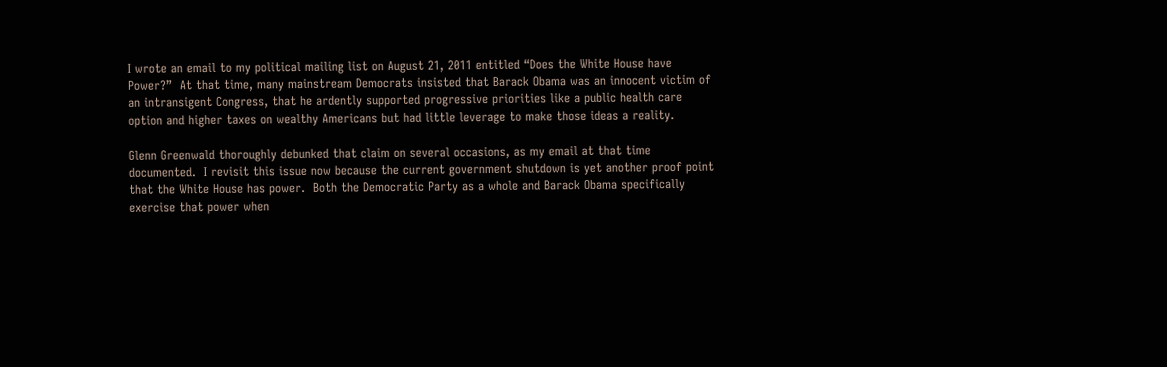I wrote an email to my political mailing list on August 21, 2011 entitled “Does the White House have Power?”  At that time, many mainstream Democrats insisted that Barack Obama was an innocent victim of an intransigent Congress, that he ardently supported progressive priorities like a public health care option and higher taxes on wealthy Americans but had little leverage to make those ideas a reality.

Glenn Greenwald thoroughly debunked that claim on several occasions, as my email at that time documented.  I revisit this issue now because the current government shutdown is yet another proof point that the White House has power.  Both the Democratic Party as a whole and Barack Obama specifically exercise that power when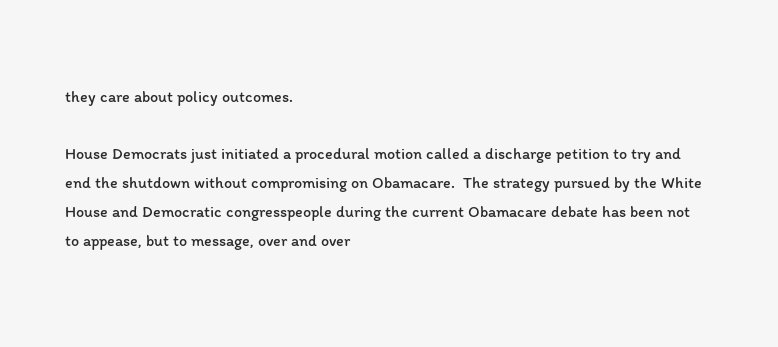they care about policy outcomes.

House Democrats just initiated a procedural motion called a discharge petition to try and end the shutdown without compromising on Obamacare.  The strategy pursued by the White House and Democratic congresspeople during the current Obamacare debate has been not to appease, but to message, over and over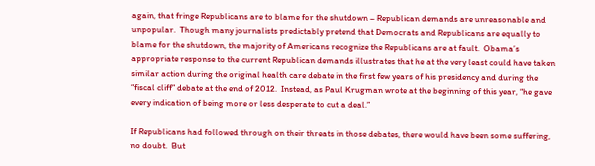again, that fringe Republicans are to blame for the shutdown – Republican demands are unreasonable and unpopular.  Though many journalists predictably pretend that Democrats and Republicans are equally to blame for the shutdown, the majority of Americans recognize the Republicans are at fault.  Obama’s appropriate response to the current Republican demands illustrates that he at the very least could have taken similar action during the original health care debate in the first few years of his presidency and during the “fiscal cliff” debate at the end of 2012.  Instead, as Paul Krugman wrote at the beginning of this year, “he gave every indication of being more or less desperate to cut a deal.”

If Republicans had followed through on their threats in those debates, there would have been some suffering, no doubt.  But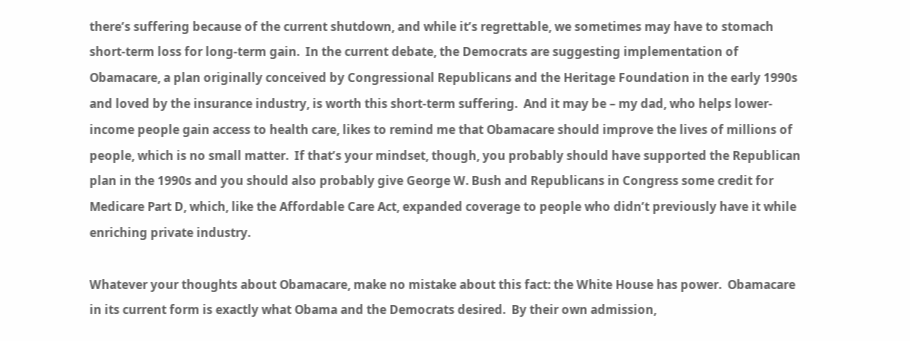there’s suffering because of the current shutdown, and while it’s regrettable, we sometimes may have to stomach short-term loss for long-term gain.  In the current debate, the Democrats are suggesting implementation of Obamacare, a plan originally conceived by Congressional Republicans and the Heritage Foundation in the early 1990s and loved by the insurance industry, is worth this short-term suffering.  And it may be – my dad, who helps lower-income people gain access to health care, likes to remind me that Obamacare should improve the lives of millions of people, which is no small matter.  If that’s your mindset, though, you probably should have supported the Republican plan in the 1990s and you should also probably give George W. Bush and Republicans in Congress some credit for Medicare Part D, which, like the Affordable Care Act, expanded coverage to people who didn’t previously have it while enriching private industry.

Whatever your thoughts about Obamacare, make no mistake about this fact: the White House has power.  Obamacare in its current form is exactly what Obama and the Democrats desired.  By their own admission,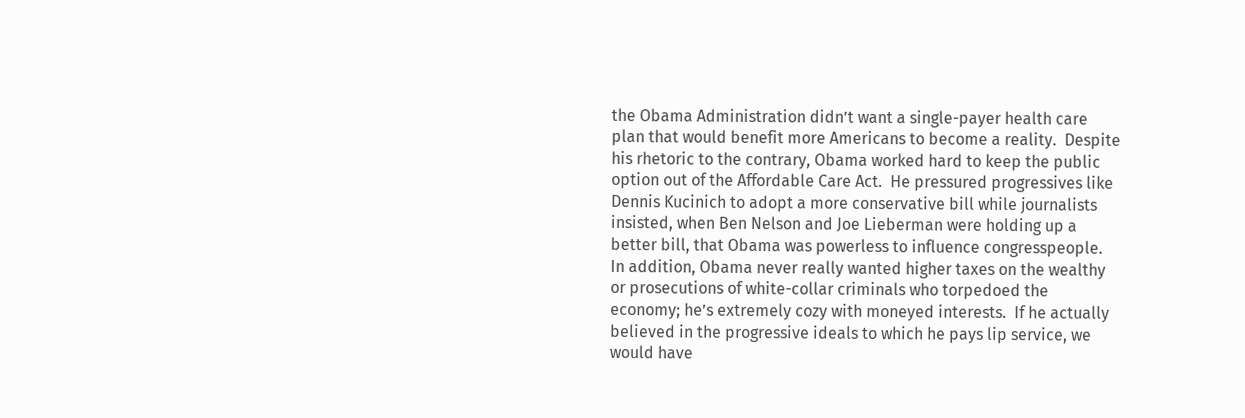the Obama Administration didn’t want a single-payer health care plan that would benefit more Americans to become a reality.  Despite his rhetoric to the contrary, Obama worked hard to keep the public option out of the Affordable Care Act.  He pressured progressives like Dennis Kucinich to adopt a more conservative bill while journalists insisted, when Ben Nelson and Joe Lieberman were holding up a better bill, that Obama was powerless to influence congresspeople.  In addition, Obama never really wanted higher taxes on the wealthy or prosecutions of white-collar criminals who torpedoed the economy; he’s extremely cozy with moneyed interests.  If he actually believed in the progressive ideals to which he pays lip service, we would have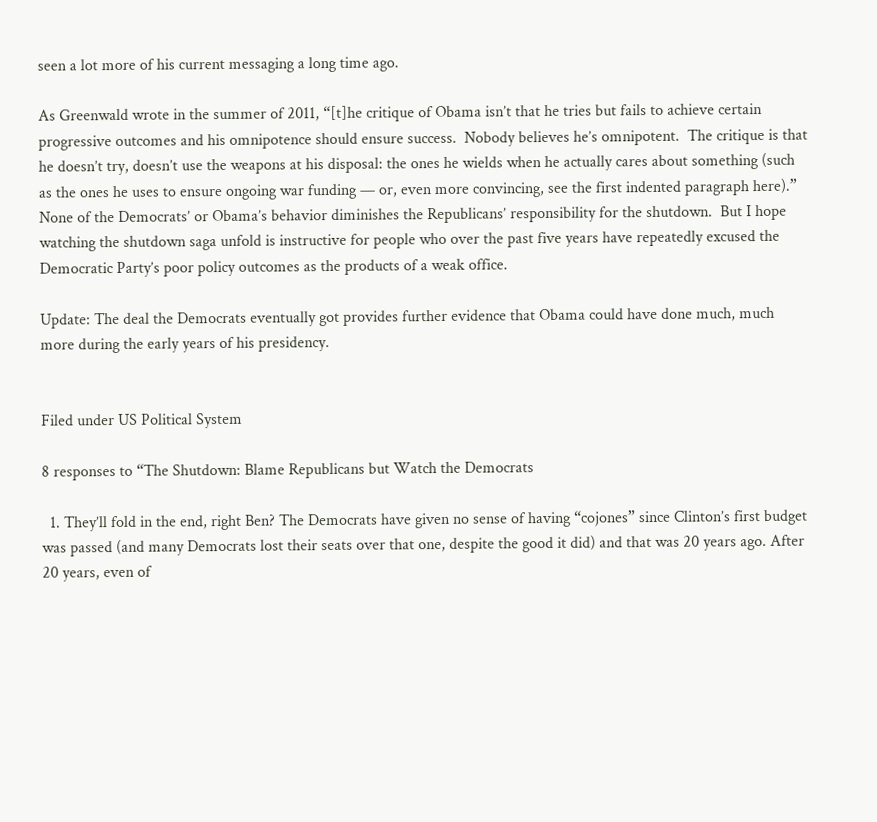seen a lot more of his current messaging a long time ago.

As Greenwald wrote in the summer of 2011, “[t]he critique of Obama isn’t that he tries but fails to achieve certain progressive outcomes and his omnipotence should ensure success.  Nobody believes he’s omnipotent.  The critique is that he doesn’t try, doesn’t use the weapons at his disposal: the ones he wields when he actually cares about something (such as the ones he uses to ensure ongoing war funding — or, even more convincing, see the first indented paragraph here).”  None of the Democrats’ or Obama’s behavior diminishes the Republicans’ responsibility for the shutdown.  But I hope watching the shutdown saga unfold is instructive for people who over the past five years have repeatedly excused the Democratic Party’s poor policy outcomes as the products of a weak office.

Update: The deal the Democrats eventually got provides further evidence that Obama could have done much, much more during the early years of his presidency.


Filed under US Political System

8 responses to “The Shutdown: Blame Republicans but Watch the Democrats

  1. They’ll fold in the end, right Ben? The Democrats have given no sense of having “cojones” since Clinton’s first budget was passed (and many Democrats lost their seats over that one, despite the good it did) and that was 20 years ago. After 20 years, even of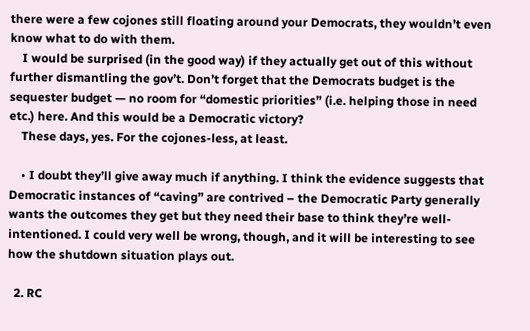there were a few cojones still floating around your Democrats, they wouldn’t even know what to do with them.
    I would be surprised (in the good way) if they actually get out of this without further dismantling the gov’t. Don’t forget that the Democrats budget is the sequester budget — no room for “domestic priorities” (i.e. helping those in need etc.) here. And this would be a Democratic victory?
    These days, yes. For the cojones-less, at least.

    • I doubt they’ll give away much if anything. I think the evidence suggests that Democratic instances of “caving” are contrived – the Democratic Party generally wants the outcomes they get but they need their base to think they’re well-intentioned. I could very well be wrong, though, and it will be interesting to see how the shutdown situation plays out.

  2. RC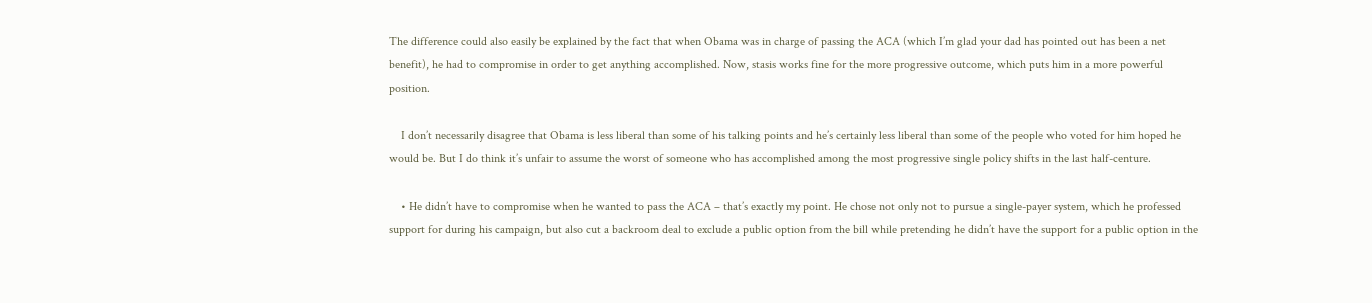The difference could also easily be explained by the fact that when Obama was in charge of passing the ACA (which I’m glad your dad has pointed out has been a net benefit), he had to compromise in order to get anything accomplished. Now, stasis works fine for the more progressive outcome, which puts him in a more powerful position.

    I don’t necessarily disagree that Obama is less liberal than some of his talking points and he’s certainly less liberal than some of the people who voted for him hoped he would be. But I do think it’s unfair to assume the worst of someone who has accomplished among the most progressive single policy shifts in the last half-centure.

    • He didn’t have to compromise when he wanted to pass the ACA – that’s exactly my point. He chose not only not to pursue a single-payer system, which he professed support for during his campaign, but also cut a backroom deal to exclude a public option from the bill while pretending he didn’t have the support for a public option in the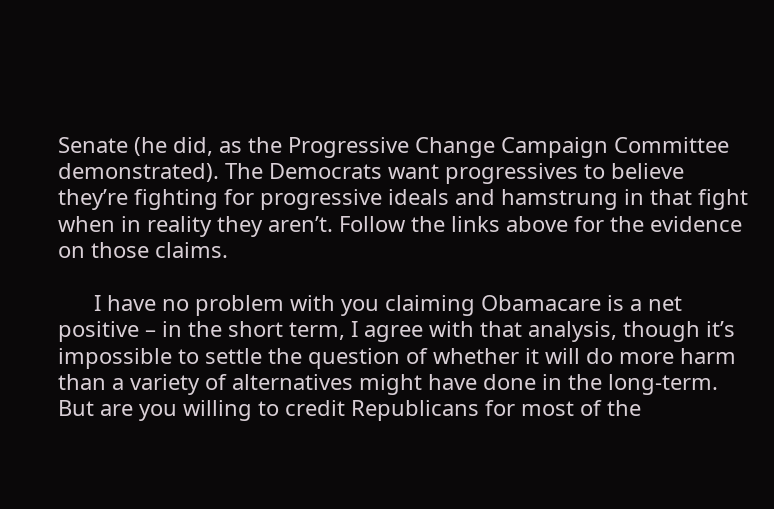Senate (he did, as the Progressive Change Campaign Committee demonstrated). The Democrats want progressives to believe they’re fighting for progressive ideals and hamstrung in that fight when in reality they aren’t. Follow the links above for the evidence on those claims.

      I have no problem with you claiming Obamacare is a net positive – in the short term, I agree with that analysis, though it’s impossible to settle the question of whether it will do more harm than a variety of alternatives might have done in the long-term. But are you willing to credit Republicans for most of the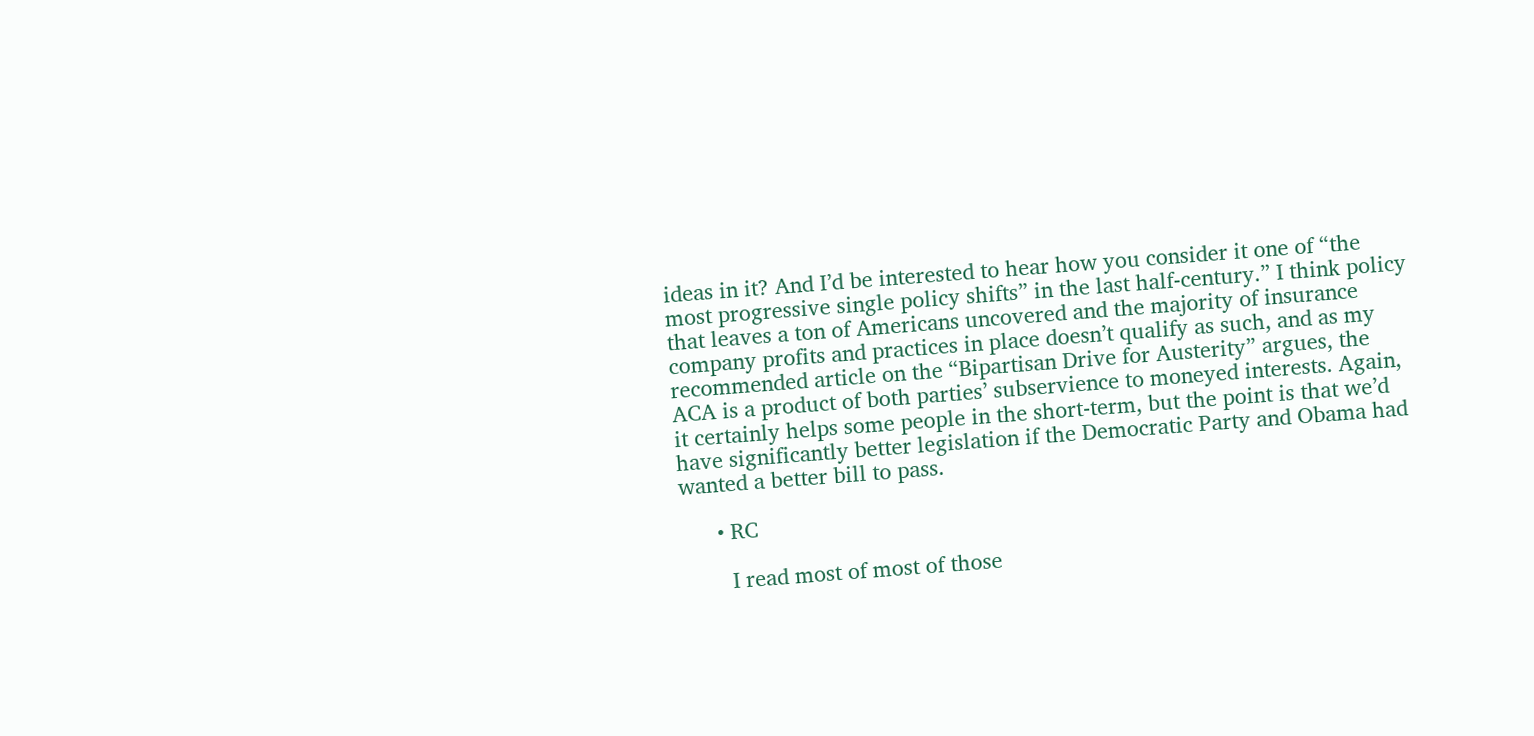ideas in it? And I’d be interested to hear how you consider it one of “the most progressive single policy shifts” in the last half-century.” I think policy that leaves a ton of Americans uncovered and the majority of insurance company profits and practices in place doesn’t qualify as such, and as my recommended article on the “Bipartisan Drive for Austerity” argues, the ACA is a product of both parties’ subservience to moneyed interests. Again, it certainly helps some people in the short-term, but the point is that we’d have significantly better legislation if the Democratic Party and Obama had wanted a better bill to pass.

      • RC

        I read most of most of those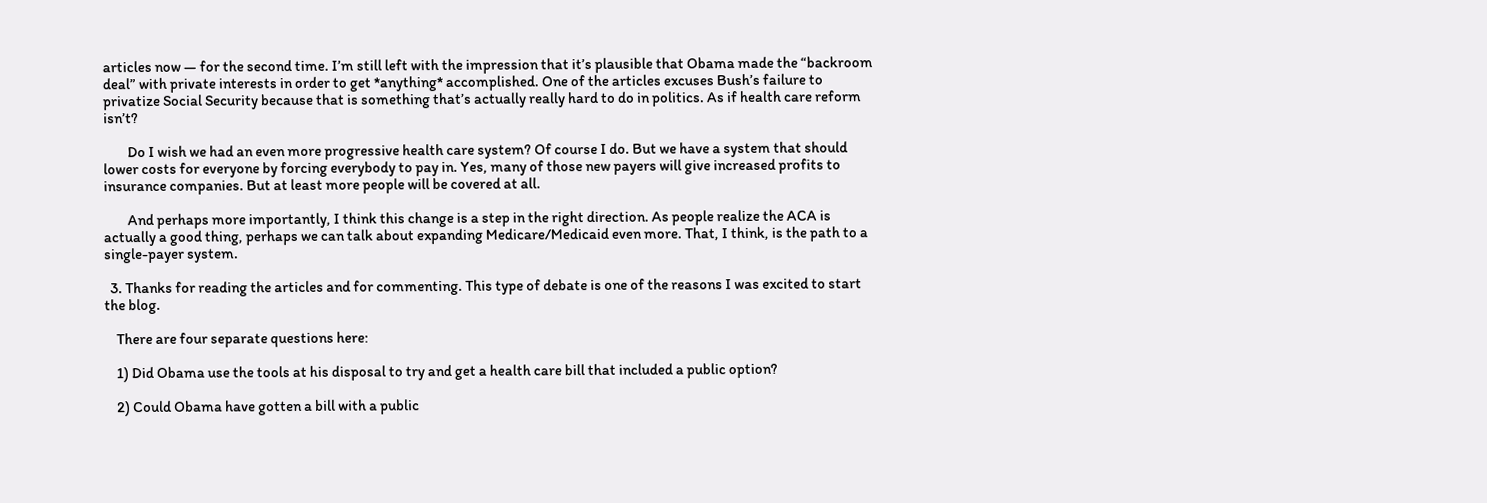articles now — for the second time. I’m still left with the impression that it’s plausible that Obama made the “backroom deal” with private interests in order to get *anything* accomplished. One of the articles excuses Bush’s failure to privatize Social Security because that is something that’s actually really hard to do in politics. As if health care reform isn’t?

        Do I wish we had an even more progressive health care system? Of course I do. But we have a system that should lower costs for everyone by forcing everybody to pay in. Yes, many of those new payers will give increased profits to insurance companies. But at least more people will be covered at all.

        And perhaps more importantly, I think this change is a step in the right direction. As people realize the ACA is actually a good thing, perhaps we can talk about expanding Medicare/Medicaid even more. That, I think, is the path to a single-payer system.

  3. Thanks for reading the articles and for commenting. This type of debate is one of the reasons I was excited to start the blog.

    There are four separate questions here:

    1) Did Obama use the tools at his disposal to try and get a health care bill that included a public option?

    2) Could Obama have gotten a bill with a public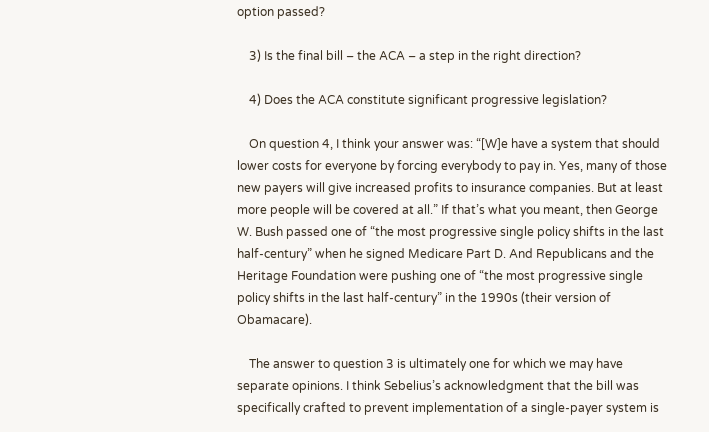option passed?

    3) Is the final bill – the ACA – a step in the right direction?

    4) Does the ACA constitute significant progressive legislation?

    On question 4, I think your answer was: “[W]e have a system that should lower costs for everyone by forcing everybody to pay in. Yes, many of those new payers will give increased profits to insurance companies. But at least more people will be covered at all.” If that’s what you meant, then George W. Bush passed one of “the most progressive single policy shifts in the last half-century” when he signed Medicare Part D. And Republicans and the Heritage Foundation were pushing one of “the most progressive single policy shifts in the last half-century” in the 1990s (their version of Obamacare).

    The answer to question 3 is ultimately one for which we may have separate opinions. I think Sebelius’s acknowledgment that the bill was specifically crafted to prevent implementation of a single-payer system is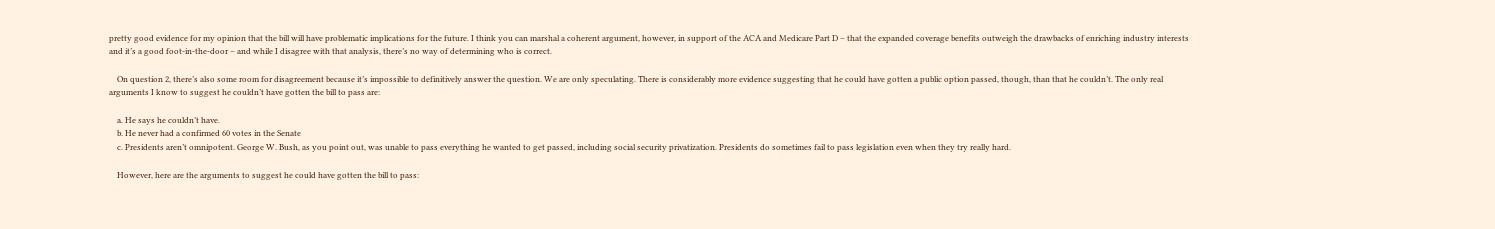pretty good evidence for my opinion that the bill will have problematic implications for the future. I think you can marshal a coherent argument, however, in support of the ACA and Medicare Part D – that the expanded coverage benefits outweigh the drawbacks of enriching industry interests and it’s a good foot-in-the-door – and while I disagree with that analysis, there’s no way of determining who is correct.

    On question 2, there’s also some room for disagreement because it’s impossible to definitively answer the question. We are only speculating. There is considerably more evidence suggesting that he could have gotten a public option passed, though, than that he couldn’t. The only real arguments I know to suggest he couldn’t have gotten the bill to pass are:

    a. He says he couldn’t have.
    b. He never had a confirmed 60 votes in the Senate
    c. Presidents aren’t omnipotent. George W. Bush, as you point out, was unable to pass everything he wanted to get passed, including social security privatization. Presidents do sometimes fail to pass legislation even when they try really hard.

    However, here are the arguments to suggest he could have gotten the bill to pass: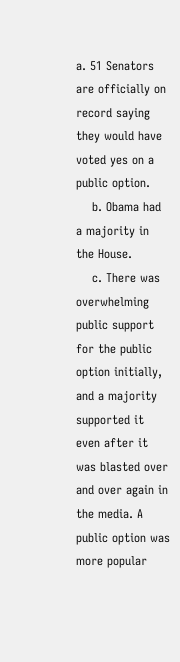a. 51 Senators are officially on record saying they would have voted yes on a public option.
    b. Obama had a majority in the House.
    c. There was overwhelming public support for the public option initially, and a majority supported it even after it was blasted over and over again in the media. A public option was more popular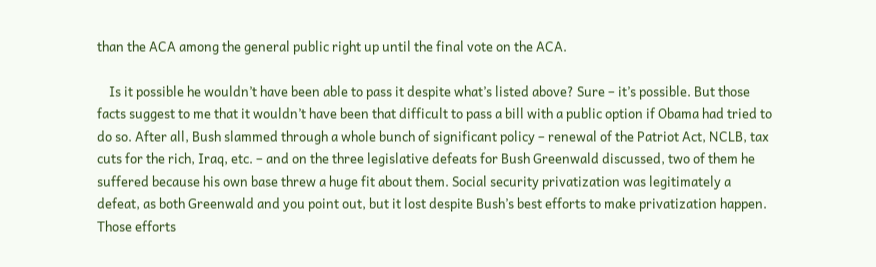than the ACA among the general public right up until the final vote on the ACA.

    Is it possible he wouldn’t have been able to pass it despite what’s listed above? Sure – it’s possible. But those facts suggest to me that it wouldn’t have been that difficult to pass a bill with a public option if Obama had tried to do so. After all, Bush slammed through a whole bunch of significant policy – renewal of the Patriot Act, NCLB, tax cuts for the rich, Iraq, etc. – and on the three legislative defeats for Bush Greenwald discussed, two of them he suffered because his own base threw a huge fit about them. Social security privatization was legitimately a defeat, as both Greenwald and you point out, but it lost despite Bush’s best efforts to make privatization happen. Those efforts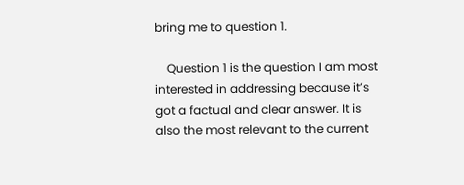bring me to question 1.

    Question 1 is the question I am most interested in addressing because it’s got a factual and clear answer. It is also the most relevant to the current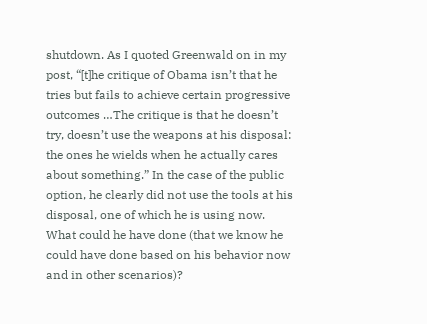shutdown. As I quoted Greenwald on in my post, “[t]he critique of Obama isn’t that he tries but fails to achieve certain progressive outcomes …The critique is that he doesn’t try, doesn’t use the weapons at his disposal: the ones he wields when he actually cares about something.” In the case of the public option, he clearly did not use the tools at his disposal, one of which he is using now. What could he have done (that we know he could have done based on his behavior now and in other scenarios)?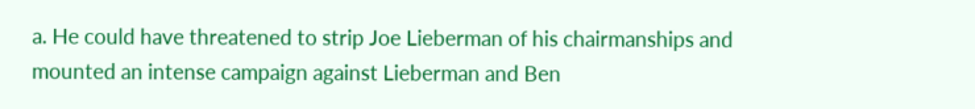a. He could have threatened to strip Joe Lieberman of his chairmanships and mounted an intense campaign against Lieberman and Ben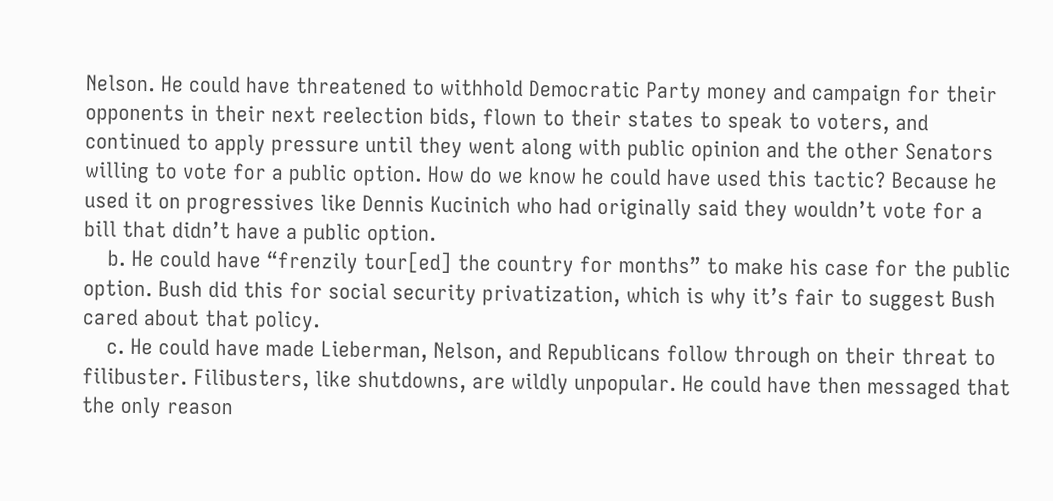Nelson. He could have threatened to withhold Democratic Party money and campaign for their opponents in their next reelection bids, flown to their states to speak to voters, and continued to apply pressure until they went along with public opinion and the other Senators willing to vote for a public option. How do we know he could have used this tactic? Because he used it on progressives like Dennis Kucinich who had originally said they wouldn’t vote for a bill that didn’t have a public option.
    b. He could have “frenzily tour[ed] the country for months” to make his case for the public option. Bush did this for social security privatization, which is why it’s fair to suggest Bush cared about that policy.
    c. He could have made Lieberman, Nelson, and Republicans follow through on their threat to filibuster. Filibusters, like shutdowns, are wildly unpopular. He could have then messaged that the only reason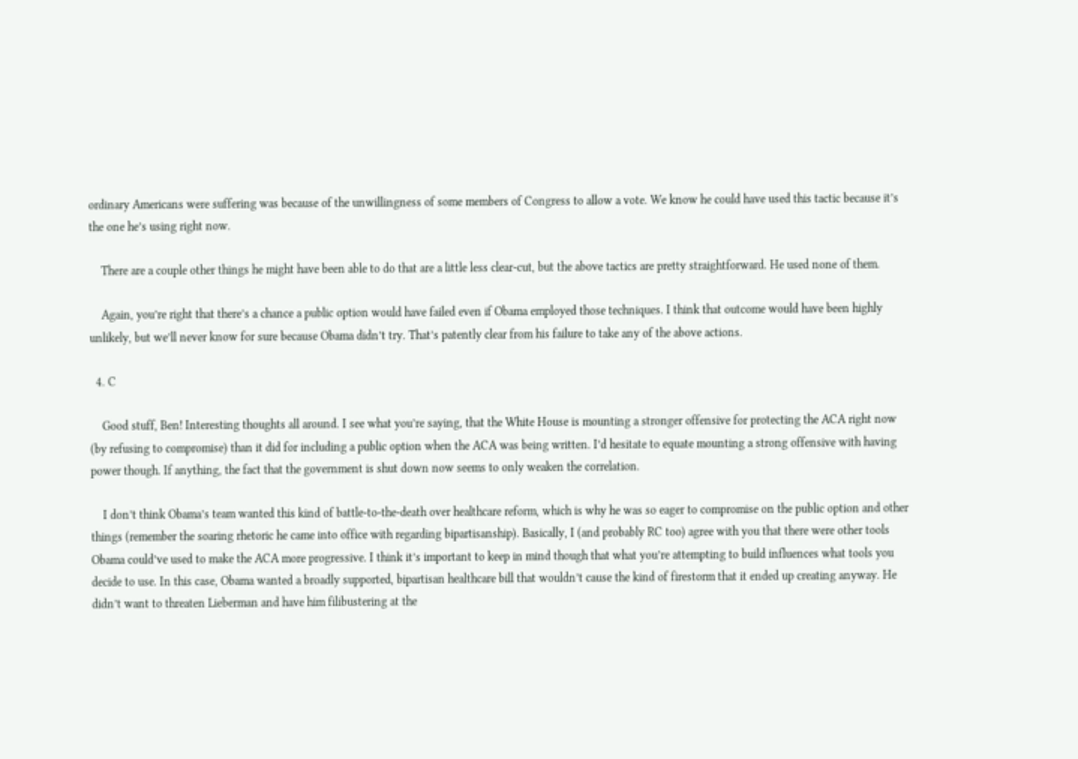ordinary Americans were suffering was because of the unwillingness of some members of Congress to allow a vote. We know he could have used this tactic because it’s the one he’s using right now.

    There are a couple other things he might have been able to do that are a little less clear-cut, but the above tactics are pretty straightforward. He used none of them.

    Again, you’re right that there’s a chance a public option would have failed even if Obama employed those techniques. I think that outcome would have been highly unlikely, but we’ll never know for sure because Obama didn’t try. That’s patently clear from his failure to take any of the above actions.

  4. C

    Good stuff, Ben! Interesting thoughts all around. I see what you’re saying, that the White House is mounting a stronger offensive for protecting the ACA right now (by refusing to compromise) than it did for including a public option when the ACA was being written. I’d hesitate to equate mounting a strong offensive with having power though. If anything, the fact that the government is shut down now seems to only weaken the correlation.

    I don’t think Obama’s team wanted this kind of battle-to-the-death over healthcare reform, which is why he was so eager to compromise on the public option and other things (remember the soaring rhetoric he came into office with regarding bipartisanship). Basically, I (and probably RC too) agree with you that there were other tools Obama could’ve used to make the ACA more progressive. I think it’s important to keep in mind though that what you’re attempting to build influences what tools you decide to use. In this case, Obama wanted a broadly supported, bipartisan healthcare bill that wouldn’t cause the kind of firestorm that it ended up creating anyway. He didn’t want to threaten Lieberman and have him filibustering at the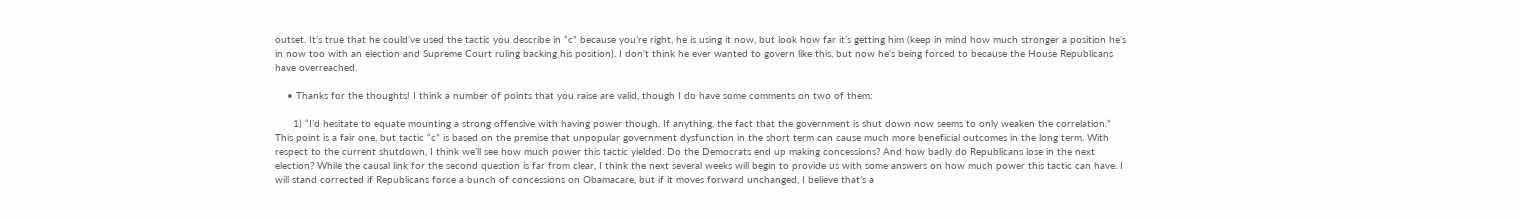outset. It’s true that he could’ve used the tactic you describe in “c” because you’re right, he is using it now, but look how far it’s getting him (keep in mind how much stronger a position he’s in now too with an election and Supreme Court ruling backing his position). I don’t think he ever wanted to govern like this, but now he’s being forced to because the House Republicans have overreached.

    • Thanks for the thoughts! I think a number of points that you raise are valid, though I do have some comments on two of them:

      1) “I’d hesitate to equate mounting a strong offensive with having power though. If anything, the fact that the government is shut down now seems to only weaken the correlation.” This point is a fair one, but tactic “c” is based on the premise that unpopular government dysfunction in the short term can cause much more beneficial outcomes in the long term. With respect to the current shutdown, I think we’ll see how much power this tactic yielded. Do the Democrats end up making concessions? And how badly do Republicans lose in the next election? While the causal link for the second question is far from clear, I think the next several weeks will begin to provide us with some answers on how much power this tactic can have. I will stand corrected if Republicans force a bunch of concessions on Obamacare, but if it moves forward unchanged, I believe that’s a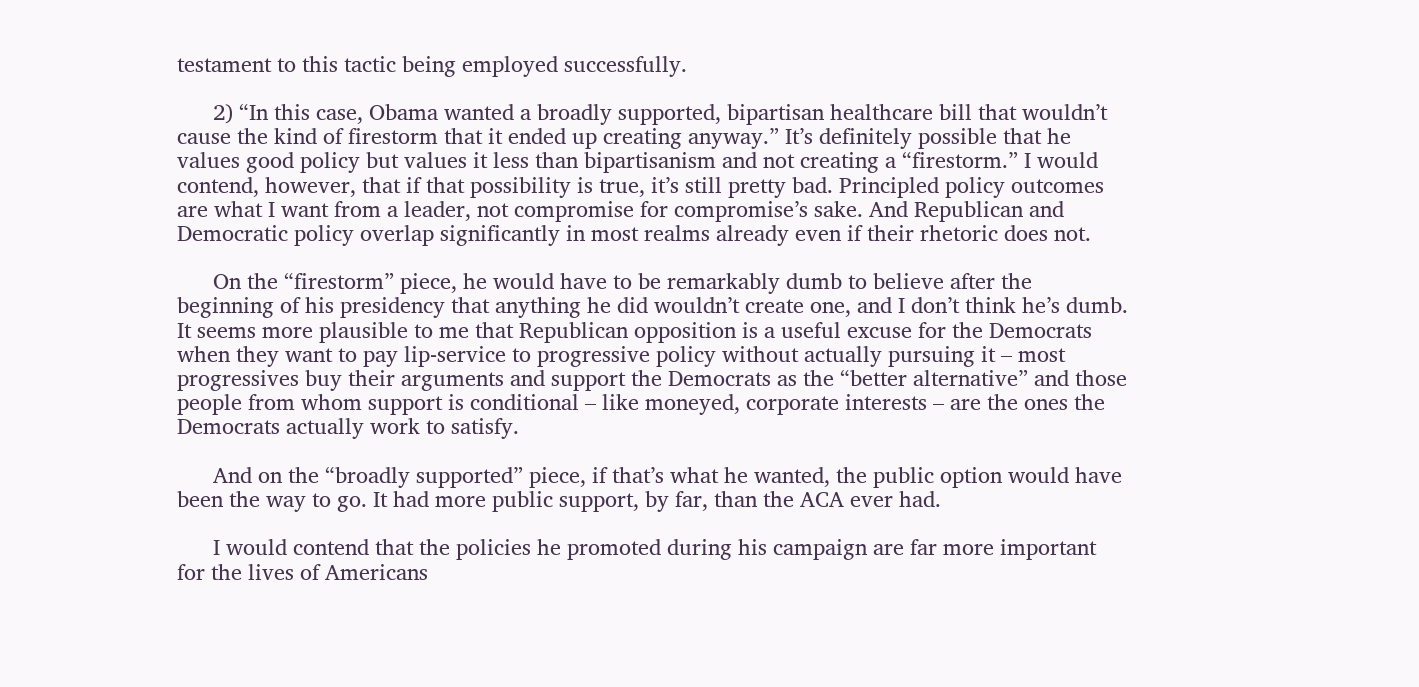testament to this tactic being employed successfully.

      2) “In this case, Obama wanted a broadly supported, bipartisan healthcare bill that wouldn’t cause the kind of firestorm that it ended up creating anyway.” It’s definitely possible that he values good policy but values it less than bipartisanism and not creating a “firestorm.” I would contend, however, that if that possibility is true, it’s still pretty bad. Principled policy outcomes are what I want from a leader, not compromise for compromise’s sake. And Republican and Democratic policy overlap significantly in most realms already even if their rhetoric does not.

      On the “firestorm” piece, he would have to be remarkably dumb to believe after the beginning of his presidency that anything he did wouldn’t create one, and I don’t think he’s dumb. It seems more plausible to me that Republican opposition is a useful excuse for the Democrats when they want to pay lip-service to progressive policy without actually pursuing it – most progressives buy their arguments and support the Democrats as the “better alternative” and those people from whom support is conditional – like moneyed, corporate interests – are the ones the Democrats actually work to satisfy.

      And on the “broadly supported” piece, if that’s what he wanted, the public option would have been the way to go. It had more public support, by far, than the ACA ever had.

      I would contend that the policies he promoted during his campaign are far more important for the lives of Americans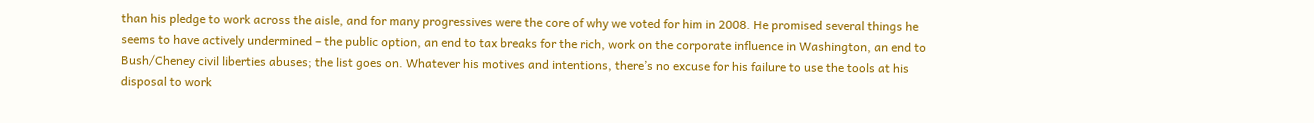than his pledge to work across the aisle, and for many progressives were the core of why we voted for him in 2008. He promised several things he seems to have actively undermined – the public option, an end to tax breaks for the rich, work on the corporate influence in Washington, an end to Bush/Cheney civil liberties abuses; the list goes on. Whatever his motives and intentions, there’s no excuse for his failure to use the tools at his disposal to work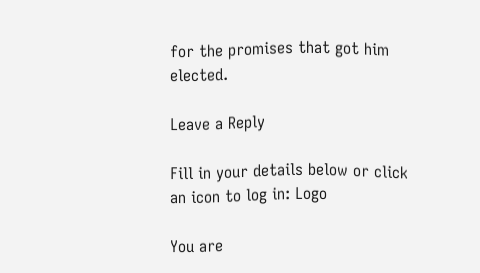for the promises that got him elected.

Leave a Reply

Fill in your details below or click an icon to log in: Logo

You are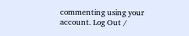commenting using your account. Log Out /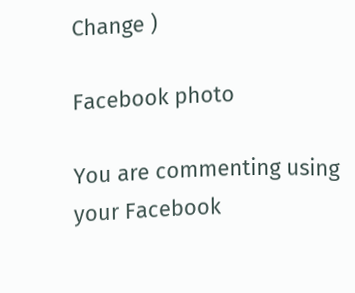Change )

Facebook photo

You are commenting using your Facebook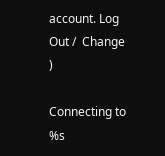account. Log Out /  Change )

Connecting to %s